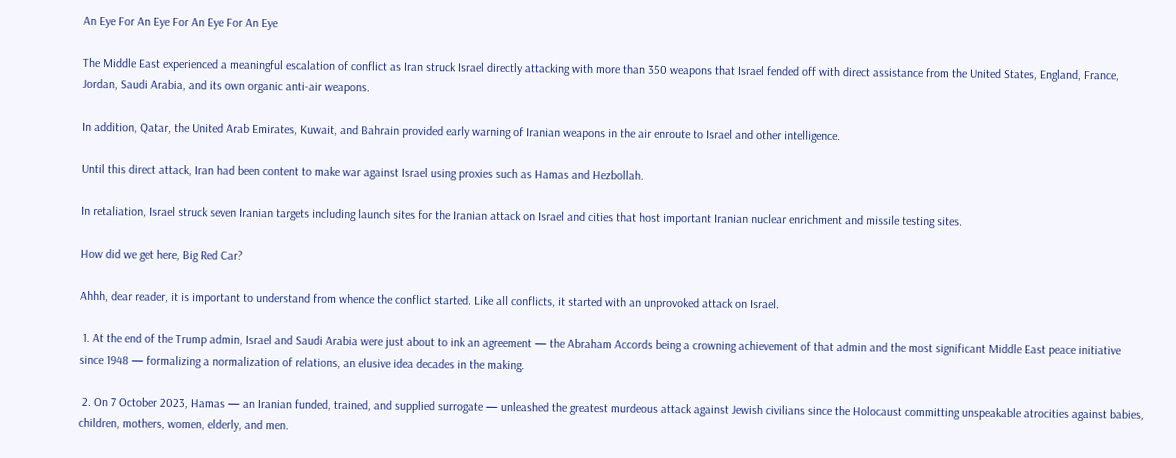An Eye For An Eye For An Eye For An Eye

The Middle East experienced a meaningful escalation of conflict as Iran struck Israel directly attacking with more than 350 weapons that Israel fended off with direct assistance from the United States, England, France, Jordan, Saudi Arabia, and its own organic anti-air weapons.

In addition, Qatar, the United Arab Emirates, Kuwait, and Bahrain provided early warning of Iranian weapons in the air enroute to Israel and other intelligence.

Until this direct attack, Iran had been content to make war against Israel using proxies such as Hamas and Hezbollah.

In retaliation, Israel struck seven Iranian targets including launch sites for the Iranian attack on Israel and cities that host important Iranian nuclear enrichment and missile testing sites.

How did we get here, Big Red Car?

Ahhh, dear reader, it is important to understand from whence the conflict started. Like all conflicts, it started with an unprovoked attack on Israel.

 1. At the end of the Trump admin, Israel and Saudi Arabia were just about to ink an agreement — the Abraham Accords being a crowning achievement of that admin and the most significant Middle East peace initiative since 1948 — formalizing a normalization of relations, an elusive idea decades in the making.

 2. On 7 October 2023, Hamas — an Iranian funded, trained, and supplied surrogate — unleashed the greatest murdeous attack against Jewish civilians since the Holocaust committing unspeakable atrocities against babies, children, mothers, women, elderly, and men.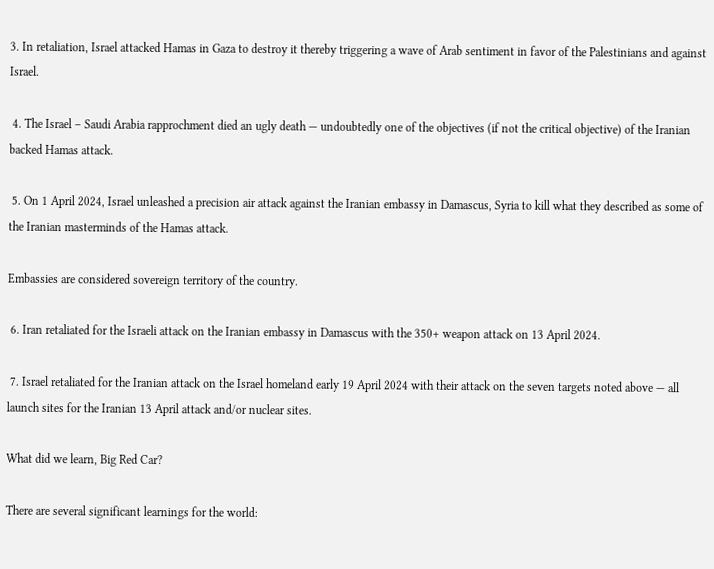3. In retaliation, Israel attacked Hamas in Gaza to destroy it thereby triggering a wave of Arab sentiment in favor of the Palestinians and against Israel.

 4. The Israel – Saudi Arabia rapprochment died an ugly death — undoubtedly one of the objectives (if not the critical objective) of the Iranian backed Hamas attack.

 5. On 1 April 2024, Israel unleashed a precision air attack against the Iranian embassy in Damascus, Syria to kill what they described as some of the Iranian masterminds of the Hamas attack.

Embassies are considered sovereign territory of the country.

 6. Iran retaliated for the Israeli attack on the Iranian embassy in Damascus with the 350+ weapon attack on 13 April 2024.

 7. Israel retaliated for the Iranian attack on the Israel homeland early 19 April 2024 with their attack on the seven targets noted above — all launch sites for the Iranian 13 April attack and/or nuclear sites.

What did we learn, Big Red Car?

There are several significant learnings for the world: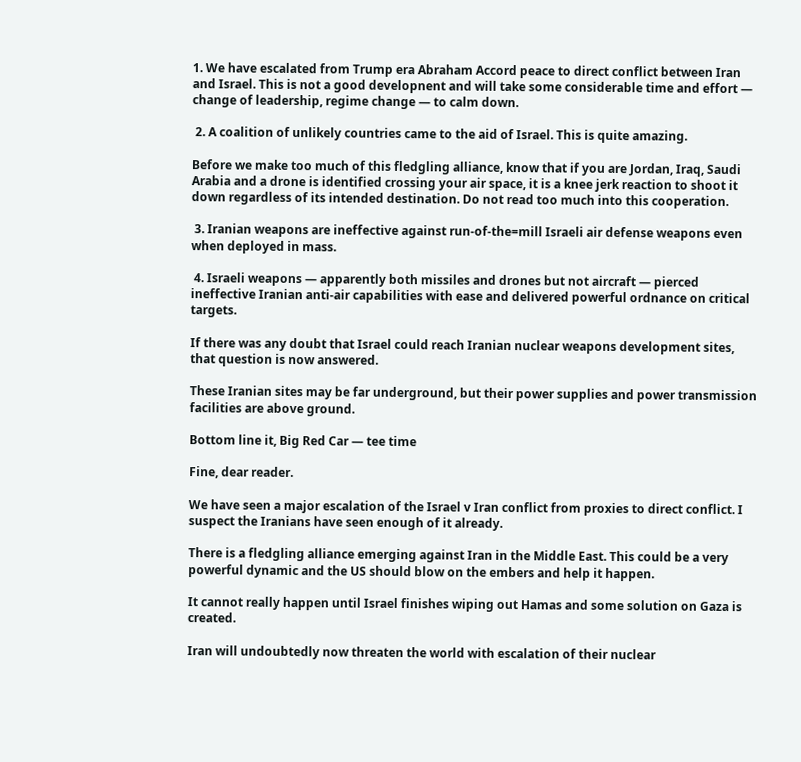1. We have escalated from Trump era Abraham Accord peace to direct conflict between Iran and Israel. This is not a good developnent and will take some considerable time and effort — change of leadership, regime change — to calm down.

 2. A coalition of unlikely countries came to the aid of Israel. This is quite amazing.

Before we make too much of this fledgling alliance, know that if you are Jordan, Iraq, Saudi Arabia and a drone is identified crossing your air space, it is a knee jerk reaction to shoot it down regardless of its intended destination. Do not read too much into this cooperation.

 3. Iranian weapons are ineffective against run-of-the=mill Israeli air defense weapons even when deployed in mass.

 4. Israeli weapons — apparently both missiles and drones but not aircraft — pierced ineffective Iranian anti-air capabilities with ease and delivered powerful ordnance on critical targets.

If there was any doubt that Israel could reach Iranian nuclear weapons development sites, that question is now answered.

These Iranian sites may be far underground, but their power supplies and power transmission facilities are above ground.

Bottom line it, Big Red Car — tee time

Fine, dear reader.

We have seen a major escalation of the Israel v Iran conflict from proxies to direct conflict. I suspect the Iranians have seen enough of it already.

There is a fledgling alliance emerging against Iran in the Middle East. This could be a very powerful dynamic and the US should blow on the embers and help it happen.

It cannot really happen until Israel finishes wiping out Hamas and some solution on Gaza is created.

Iran will undoubtedly now threaten the world with escalation of their nuclear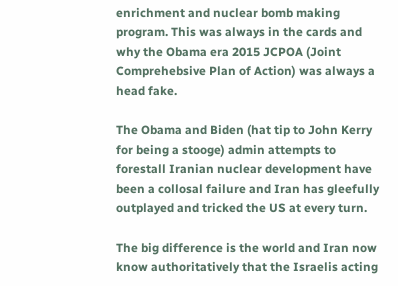enrichment and nuclear bomb making program. This was always in the cards and why the Obama era 2015 JCPOA (Joint Comprehebsive Plan of Action) was always a head fake.

The Obama and Biden (hat tip to John Kerry for being a stooge) admin attempts to forestall Iranian nuclear development have been a collosal failure and Iran has gleefully outplayed and tricked the US at every turn.

The big difference is the world and Iran now know authoritatively that the Israelis acting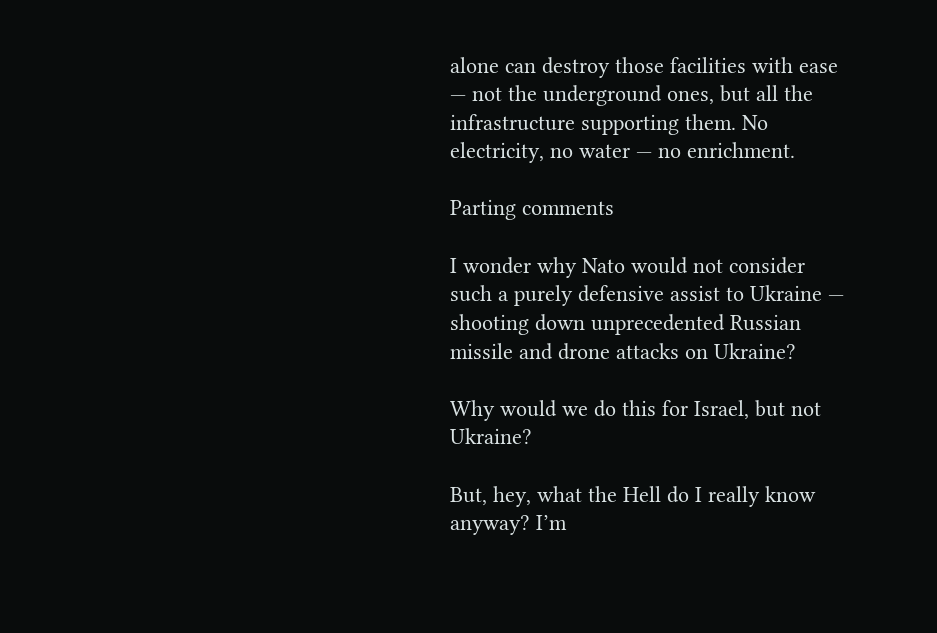alone can destroy those facilities with ease — not the underground ones, but all the infrastructure supporting them. No electricity, no water — no enrichment.

Parting comments

I wonder why Nato would not consider such a purely defensive assist to Ukraine — shooting down unprecedented Russian missile and drone attacks on Ukraine?

Why would we do this for Israel, but not Ukraine?

But, hey, what the Hell do I really know anyway? I’m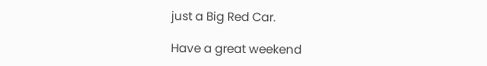just a Big Red Car.

Have a great weekend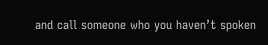and call someone who you haven’t spoken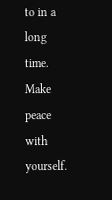to in a long time. Make peace with yourself.